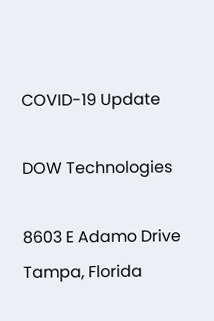COVID-19 Update

DOW Technologies

8603 E Adamo Drive
Tampa, Florida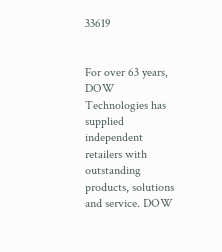33619


For over 63 years, DOW Technologies has supplied independent retailers with outstanding products, solutions and service. DOW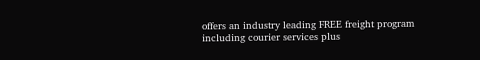offers an industry leading FREE freight program including courier services plus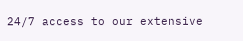24/7 access to our extensive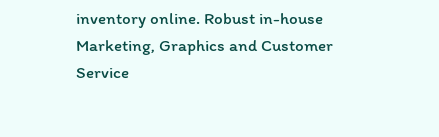inventory online. Robust in-house Marketing, Graphics and Customer Service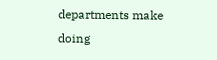departments make doing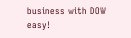business with DOW easy!